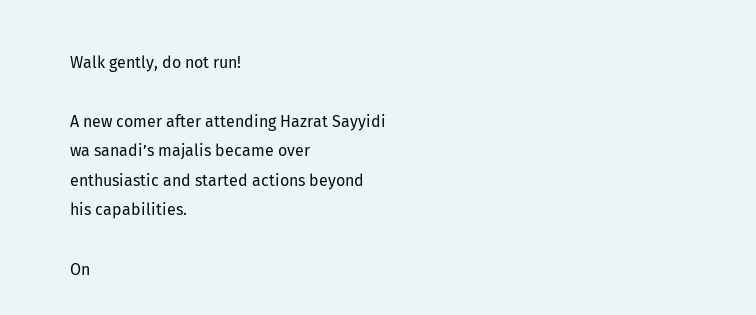Walk gently, do not run!

A new comer after attending Hazrat Sayyidi wa sanadi’s majalis became over enthusiastic and started actions beyond his capabilities.

On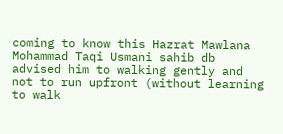coming to know this Hazrat Mawlana Mohammad Taqi Usmani sahib db advised him to walking gently and not to run upfront (without learning to walk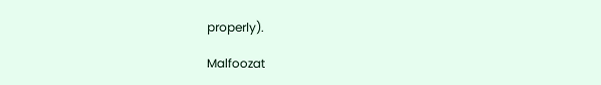properly).

Malfoozat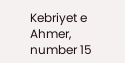Kebriyet e Ahmer, number 15